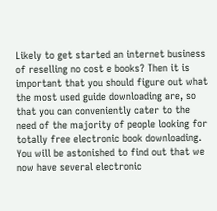Likely to get started an internet business of reselling no cost e books? Then it is important that you should figure out what the most used guide downloading are, so that you can conveniently cater to the need of the majority of people looking for totally free electronic book downloading. You will be astonished to find out that we now have several electronic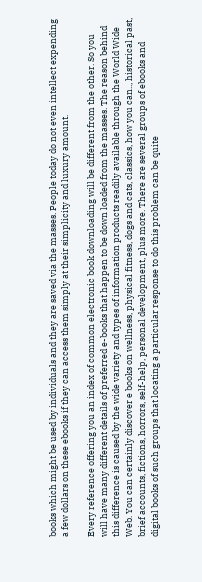books which might be used by individuals and they are saved via the masses. People today do not even intellect expending a few dollars on these ebooks if they can access them simply at their simplicity and luxury amount.

Every reference offering you an index of common electronic book downloading will be different from the other. So you will have many different details of preferred e-books that happen to be down loaded from the masses. The reason behind this difference is caused by the wide variety and types of information products readily available through the World Wide Web. You can certainly discover e books on wellness, physical fitness, dogs and cats, classics, how you can.., historical past, brief accounts, fictions, horrors, self-help, personal development, plus more. There are several groups of ebooks and digital books of such groups that locating a particular response to do this problem can be quite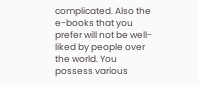complicated. Also the e-books that you prefer will not be well-liked by people over the world. You possess various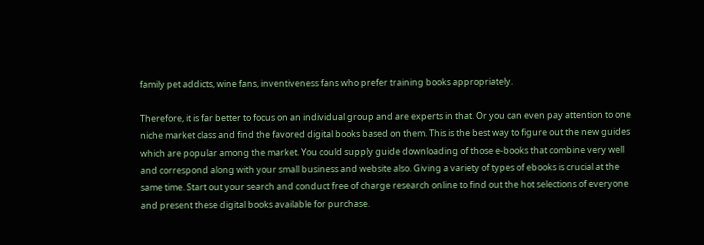family pet addicts, wine fans, inventiveness fans who prefer training books appropriately.

Therefore, it is far better to focus on an individual group and are experts in that. Or you can even pay attention to one niche market class and find the favored digital books based on them. This is the best way to figure out the new guides which are popular among the market. You could supply guide downloading of those e-books that combine very well and correspond along with your small business and website also. Giving a variety of types of ebooks is crucial at the same time. Start out your search and conduct free of charge research online to find out the hot selections of everyone and present these digital books available for purchase.